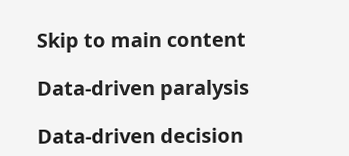Skip to main content

Data-driven paralysis

Data-driven decision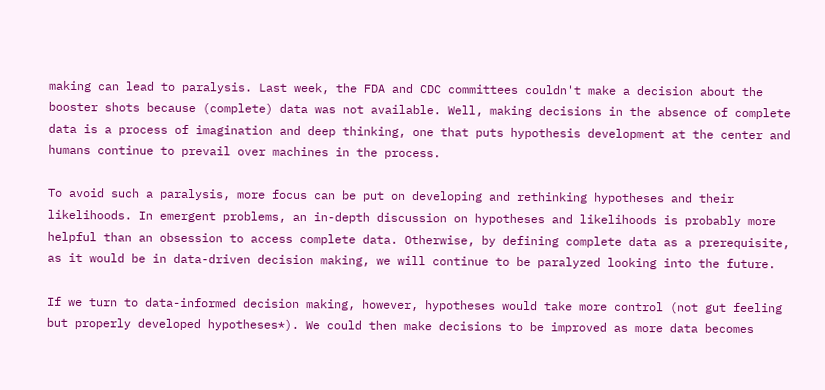making can lead to paralysis. Last week, the FDA and CDC committees couldn't make a decision about the booster shots because (complete) data was not available. Well, making decisions in the absence of complete data is a process of imagination and deep thinking, one that puts hypothesis development at the center and humans continue to prevail over machines in the process.

To avoid such a paralysis, more focus can be put on developing and rethinking hypotheses and their likelihoods. In emergent problems, an in-depth discussion on hypotheses and likelihoods is probably more helpful than an obsession to access complete data. Otherwise, by defining complete data as a prerequisite, as it would be in data-driven decision making, we will continue to be paralyzed looking into the future.

If we turn to data-informed decision making, however, hypotheses would take more control (not gut feeling but properly developed hypotheses*). We could then make decisions to be improved as more data becomes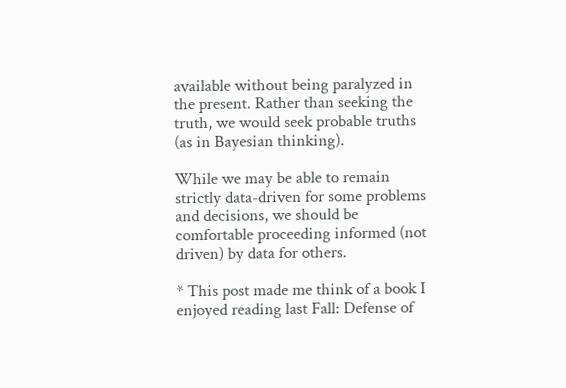available without being paralyzed in the present. Rather than seeking the truth, we would seek probable truths (as in Bayesian thinking).

While we may be able to remain strictly data-driven for some problems and decisions, we should be comfortable proceeding informed (not driven) by data for others.

* This post made me think of a book I enjoyed reading last Fall: Defense of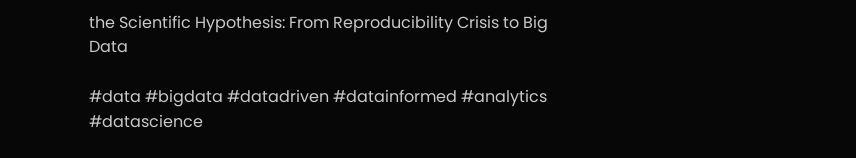the Scientific Hypothesis: From Reproducibility Crisis to Big Data

#data #bigdata #datadriven #datainformed #analytics #datascience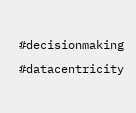#decisionmaking #datacentricity